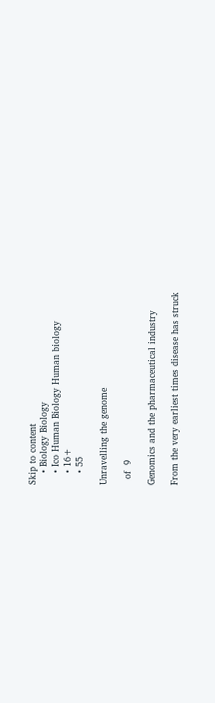Skip to content
    • Biology Biology
    • Ico Human Biology Human biology
    • 16+
    • 55

Unravelling the genome

  of  9

Genomics and the pharmaceutical industry

From the very earliest times disease has struck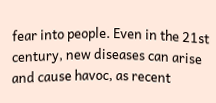fear into people. Even in the 21st century, new diseases can arise and cause havoc, as recent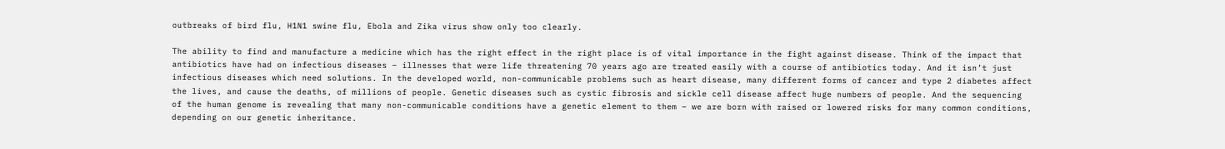outbreaks of bird flu, H1N1 swine flu, Ebola and Zika virus show only too clearly.

The ability to find and manufacture a medicine which has the right effect in the right place is of vital importance in the fight against disease. Think of the impact that antibiotics have had on infectious diseases – illnesses that were life threatening 70 years ago are treated easily with a course of antibiotics today. And it isn’t just infectious diseases which need solutions. In the developed world, non-communicable problems such as heart disease, many different forms of cancer and type 2 diabetes affect the lives, and cause the deaths, of millions of people. Genetic diseases such as cystic fibrosis and sickle cell disease affect huge numbers of people. And the sequencing of the human genome is revealing that many non-communicable conditions have a genetic element to them – we are born with raised or lowered risks for many common conditions, depending on our genetic inheritance.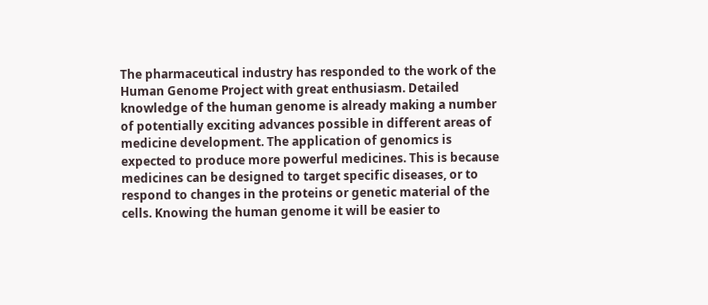The pharmaceutical industry has responded to the work of the Human Genome Project with great enthusiasm. Detailed knowledge of the human genome is already making a number of potentially exciting advances possible in different areas of medicine development. The application of genomics is expected to produce more powerful medicines. This is because medicines can be designed to target specific diseases, or to respond to changes in the proteins or genetic material of the cells. Knowing the human genome it will be easier to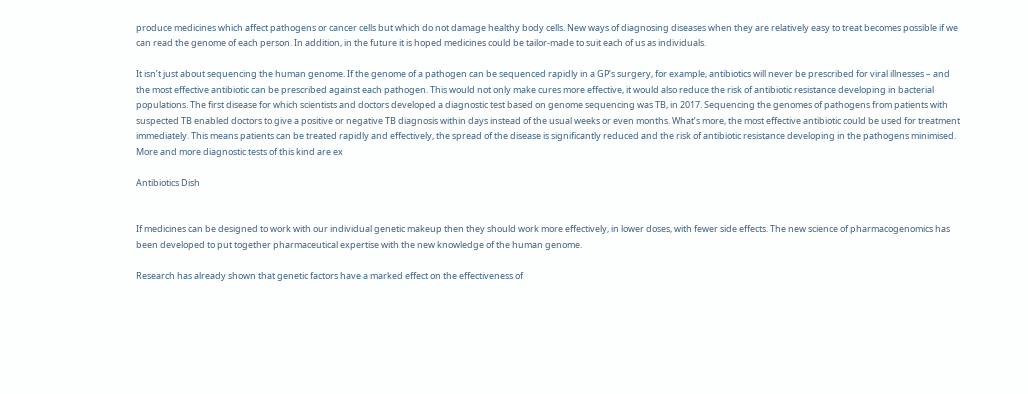produce medicines which affect pathogens or cancer cells but which do not damage healthy body cells. New ways of diagnosing diseases when they are relatively easy to treat becomes possible if we can read the genome of each person. In addition, in the future it is hoped medicines could be tailor-made to suit each of us as individuals.

It isn’t just about sequencing the human genome. If the genome of a pathogen can be sequenced rapidly in a GP’s surgery, for example, antibiotics will never be prescribed for viral illnesses – and the most effective antibiotic can be prescribed against each pathogen. This would not only make cures more effective, it would also reduce the risk of antibiotic resistance developing in bacterial populations. The first disease for which scientists and doctors developed a diagnostic test based on genome sequencing was TB, in 2017. Sequencing the genomes of pathogens from patients with suspected TB enabled doctors to give a positive or negative TB diagnosis within days instead of the usual weeks or even months. What’s more, the most effective antibiotic could be used for treatment immediately. This means patients can be treated rapidly and effectively, the spread of the disease is significantly reduced and the risk of antibiotic resistance developing in the pathogens minimised. More and more diagnostic tests of this kind are ex

Antibiotics Dish


If medicines can be designed to work with our individual genetic makeup then they should work more effectively, in lower doses, with fewer side effects. The new science of pharmacogenomics has been developed to put together pharmaceutical expertise with the new knowledge of the human genome.

Research has already shown that genetic factors have a marked effect on the effectiveness of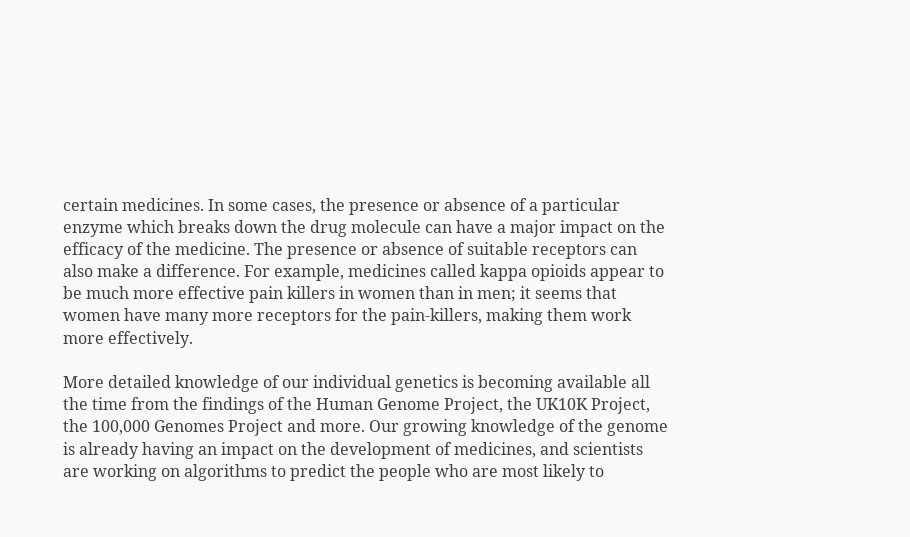certain medicines. In some cases, the presence or absence of a particular enzyme which breaks down the drug molecule can have a major impact on the efficacy of the medicine. The presence or absence of suitable receptors can also make a difference. For example, medicines called kappa opioids appear to be much more effective pain killers in women than in men; it seems that women have many more receptors for the pain-killers, making them work more effectively.

More detailed knowledge of our individual genetics is becoming available all the time from the findings of the Human Genome Project, the UK10K Project, the 100,000 Genomes Project and more. Our growing knowledge of the genome is already having an impact on the development of medicines, and scientists are working on algorithms to predict the people who are most likely to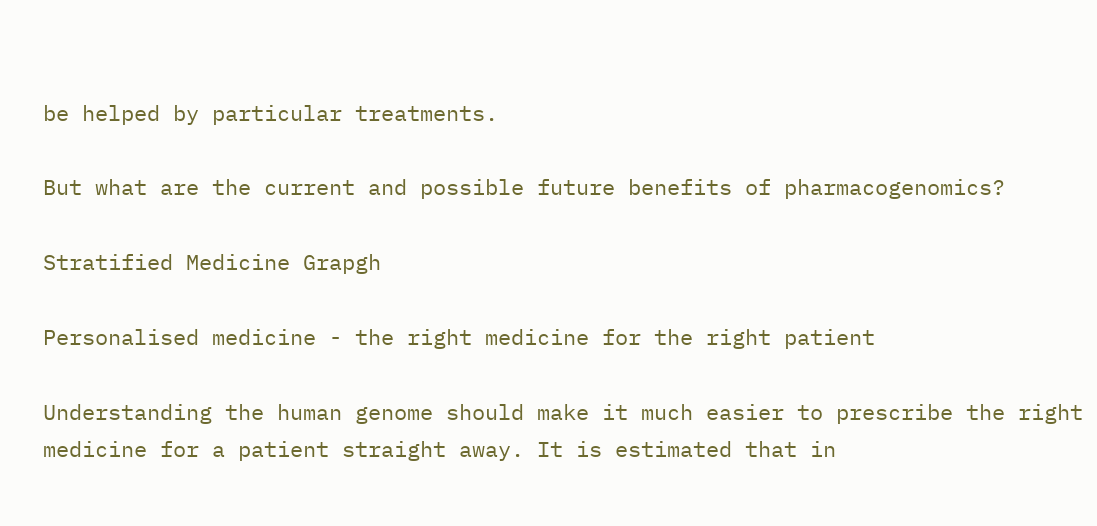be helped by particular treatments.

But what are the current and possible future benefits of pharmacogenomics?

Stratified Medicine Grapgh

Personalised medicine - the right medicine for the right patient

Understanding the human genome should make it much easier to prescribe the right medicine for a patient straight away. It is estimated that in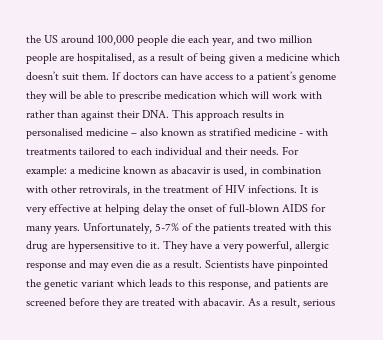the US around 100,000 people die each year, and two million people are hospitalised, as a result of being given a medicine which doesn’t suit them. If doctors can have access to a patient’s genome they will be able to prescribe medication which will work with rather than against their DNA. This approach results in personalised medicine – also known as stratified medicine - with treatments tailored to each individual and their needs. For example: a medicine known as abacavir is used, in combination with other retrovirals, in the treatment of HIV infections. It is very effective at helping delay the onset of full-blown AIDS for many years. Unfortunately, 5-7% of the patients treated with this drug are hypersensitive to it. They have a very powerful, allergic response and may even die as a result. Scientists have pinpointed the genetic variant which leads to this response, and patients are screened before they are treated with abacavir. As a result, serious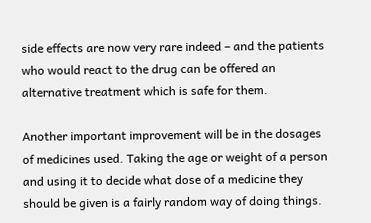side effects are now very rare indeed – and the patients who would react to the drug can be offered an alternative treatment which is safe for them.

Another important improvement will be in the dosages of medicines used. Taking the age or weight of a person and using it to decide what dose of a medicine they should be given is a fairly random way of doing things.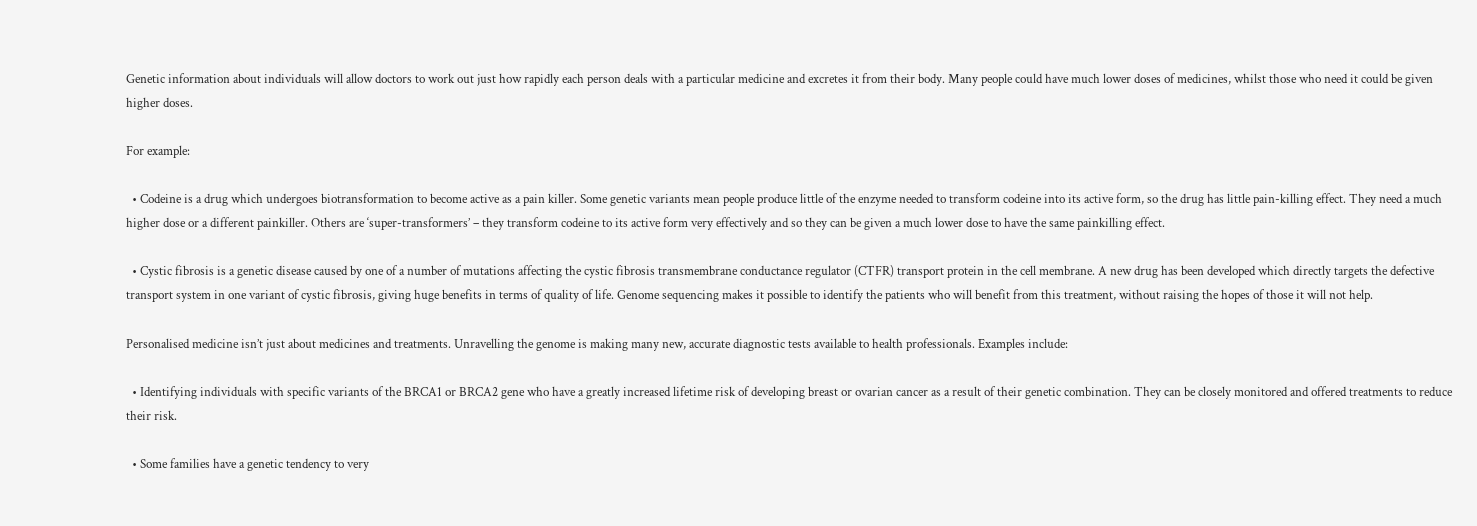Genetic information about individuals will allow doctors to work out just how rapidly each person deals with a particular medicine and excretes it from their body. Many people could have much lower doses of medicines, whilst those who need it could be given higher doses.

For example:

  • Codeine is a drug which undergoes biotransformation to become active as a pain killer. Some genetic variants mean people produce little of the enzyme needed to transform codeine into its active form, so the drug has little pain-killing effect. They need a much higher dose or a different painkiller. Others are ‘super-transformers’ – they transform codeine to its active form very effectively and so they can be given a much lower dose to have the same painkilling effect.

  • Cystic fibrosis is a genetic disease caused by one of a number of mutations affecting the cystic fibrosis transmembrane conductance regulator (CTFR) transport protein in the cell membrane. A new drug has been developed which directly targets the defective transport system in one variant of cystic fibrosis, giving huge benefits in terms of quality of life. Genome sequencing makes it possible to identify the patients who will benefit from this treatment, without raising the hopes of those it will not help.

Personalised medicine isn’t just about medicines and treatments. Unravelling the genome is making many new, accurate diagnostic tests available to health professionals. Examples include:

  • Identifying individuals with specific variants of the BRCA1 or BRCA2 gene who have a greatly increased lifetime risk of developing breast or ovarian cancer as a result of their genetic combination. They can be closely monitored and offered treatments to reduce their risk.

  • Some families have a genetic tendency to very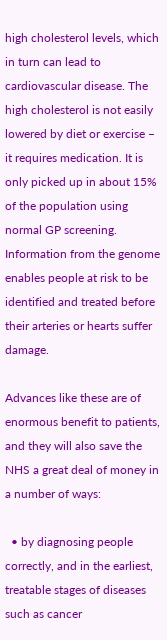high cholesterol levels, which in turn can lead to cardiovascular disease. The high cholesterol is not easily lowered by diet or exercise – it requires medication. It is only picked up in about 15% of the population using normal GP screening. Information from the genome enables people at risk to be identified and treated before their arteries or hearts suffer damage.

Advances like these are of enormous benefit to patients, and they will also save the NHS a great deal of money in a number of ways:

  • by diagnosing people correctly, and in the earliest, treatable stages of diseases such as cancer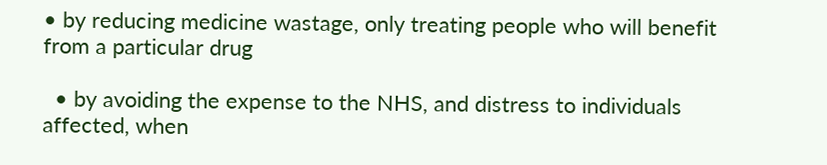• by reducing medicine wastage, only treating people who will benefit from a particular drug

  • by avoiding the expense to the NHS, and distress to individuals affected, when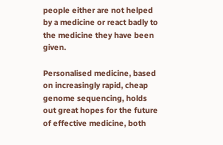people either are not helped by a medicine or react badly to the medicine they have been given.

Personalised medicine, based on increasingly rapid, cheap genome sequencing, holds out great hopes for the future of effective medicine, both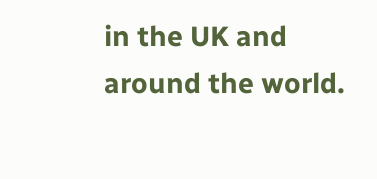in the UK and around the world.